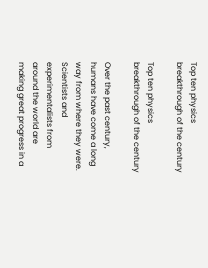Top ten physics breakthrough of the century

Top ten physics breakthrough of the century

Over the past century, humans have come a long way from where they were. Scientists and experimentalists from around the world are making great progress in a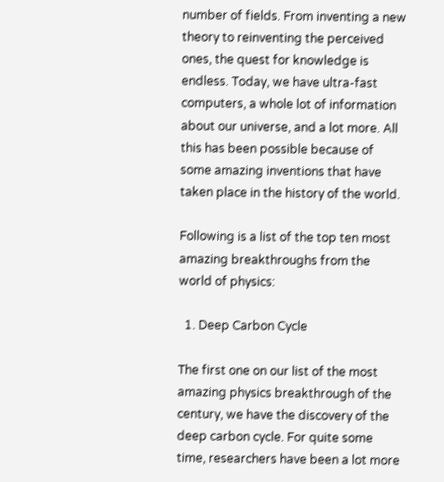number of fields. From inventing a new theory to reinventing the perceived ones, the quest for knowledge is endless. Today, we have ultra-fast computers, a whole lot of information about our universe, and a lot more. All this has been possible because of some amazing inventions that have taken place in the history of the world.

Following is a list of the top ten most amazing breakthroughs from the world of physics:

  1. Deep Carbon Cycle

The first one on our list of the most amazing physics breakthrough of the century, we have the discovery of the deep carbon cycle. For quite some time, researchers have been a lot more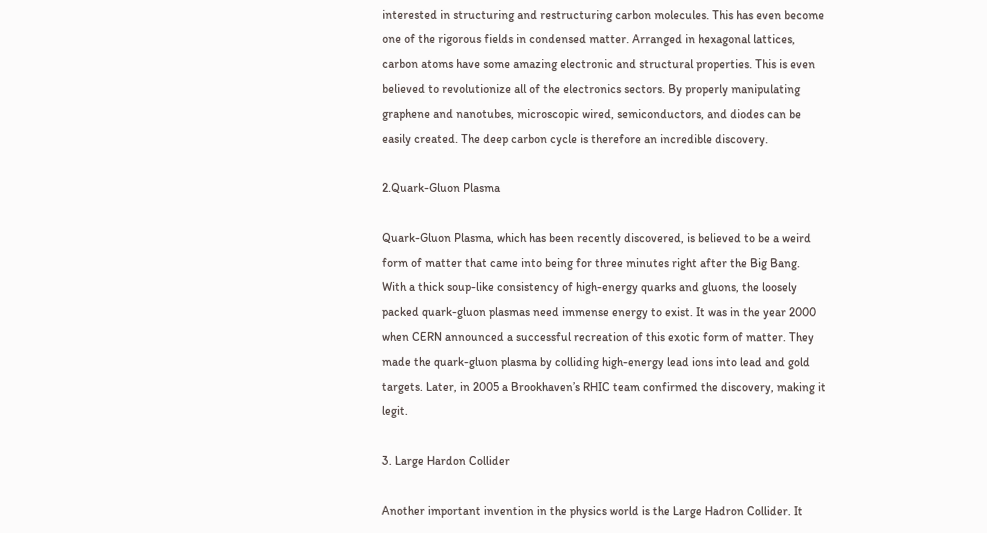interested in structuring and restructuring carbon molecules. This has even become one of the rigorous fields in condensed matter. Arranged in hexagonal lattices, carbon atoms have some amazing electronic and structural properties. This is even believed to revolutionize all of the electronics sectors. By properly manipulating graphene and nanotubes, microscopic wired, semiconductors, and diodes can be easily created. The deep carbon cycle is therefore an incredible discovery.

2.Quark-Gluon Plasma

Quark-Gluon Plasma, which has been recently discovered, is believed to be a weird form of matter that came into being for three minutes right after the Big Bang. With a thick soup-like consistency of high-energy quarks and gluons, the loosely packed quark-gluon plasmas need immense energy to exist. It was in the year 2000 when CERN announced a successful recreation of this exotic form of matter. They made the quark-gluon plasma by colliding high-energy lead ions into lead and gold targets. Later, in 2005 a Brookhaven’s RHIC team confirmed the discovery, making it legit.

3. Large Hardon Collider

Another important invention in the physics world is the Large Hadron Collider. It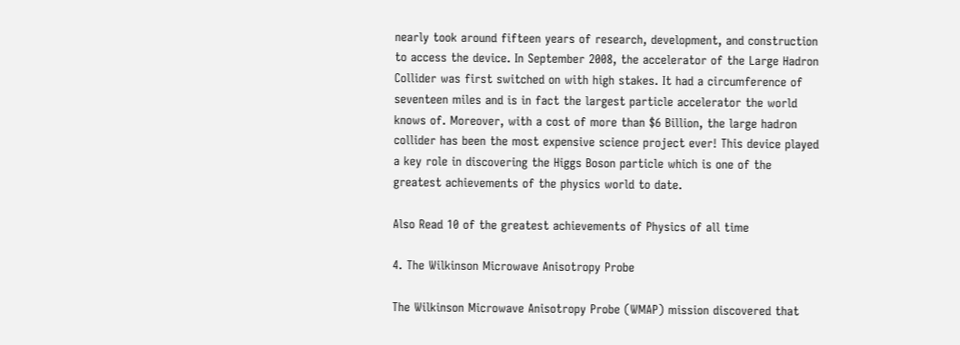nearly took around fifteen years of research, development, and construction to access the device. In September 2008, the accelerator of the Large Hadron Collider was first switched on with high stakes. It had a circumference of seventeen miles and is in fact the largest particle accelerator the world knows of. Moreover, with a cost of more than $6 Billion, the large hadron collider has been the most expensive science project ever! This device played a key role in discovering the Higgs Boson particle which is one of the greatest achievements of the physics world to date.

Also Read 10 of the greatest achievements of Physics of all time

4. The Wilkinson Microwave Anisotropy Probe

The Wilkinson Microwave Anisotropy Probe (WMAP) mission discovered that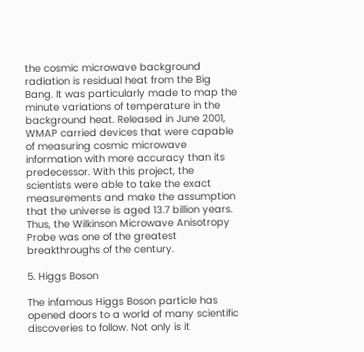the cosmic microwave background radiation is residual heat from the Big Bang. It was particularly made to map the minute variations of temperature in the background heat. Released in June 2001, WMAP carried devices that were capable of measuring cosmic microwave information with more accuracy than its predecessor. With this project, the scientists were able to take the exact measurements and make the assumption that the universe is aged 13.7 billion years. Thus, the Wilkinson Microwave Anisotropy Probe was one of the greatest breakthroughs of the century.

5. Higgs Boson

The infamous Higgs Boson particle has opened doors to a world of many scientific discoveries to follow. Not only is it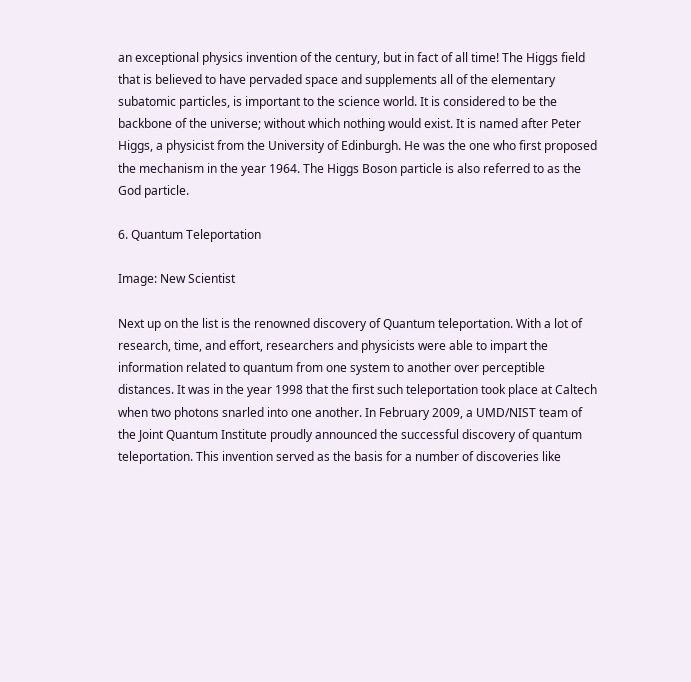an exceptional physics invention of the century, but in fact of all time! The Higgs field that is believed to have pervaded space and supplements all of the elementary subatomic particles, is important to the science world. It is considered to be the backbone of the universe; without which nothing would exist. It is named after Peter Higgs, a physicist from the University of Edinburgh. He was the one who first proposed the mechanism in the year 1964. The Higgs Boson particle is also referred to as the God particle.

6. Quantum Teleportation

Image: New Scientist

Next up on the list is the renowned discovery of Quantum teleportation. With a lot of research, time, and effort, researchers and physicists were able to impart the information related to quantum from one system to another over perceptible distances. It was in the year 1998 that the first such teleportation took place at Caltech when two photons snarled into one another. In February 2009, a UMD/NIST team of the Joint Quantum Institute proudly announced the successful discovery of quantum teleportation. This invention served as the basis for a number of discoveries like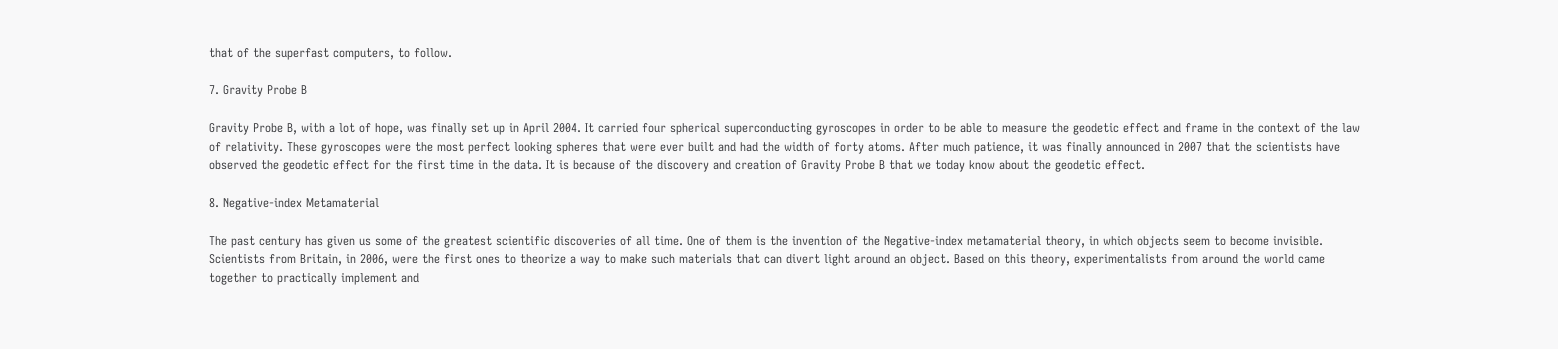that of the superfast computers, to follow.

7. Gravity Probe B

Gravity Probe B, with a lot of hope, was finally set up in April 2004. It carried four spherical superconducting gyroscopes in order to be able to measure the geodetic effect and frame in the context of the law of relativity. These gyroscopes were the most perfect looking spheres that were ever built and had the width of forty atoms. After much patience, it was finally announced in 2007 that the scientists have observed the geodetic effect for the first time in the data. It is because of the discovery and creation of Gravity Probe B that we today know about the geodetic effect.

8. Negative-index Metamaterial

The past century has given us some of the greatest scientific discoveries of all time. One of them is the invention of the Negative-index metamaterial theory, in which objects seem to become invisible. Scientists from Britain, in 2006, were the first ones to theorize a way to make such materials that can divert light around an object. Based on this theory, experimentalists from around the world came together to practically implement and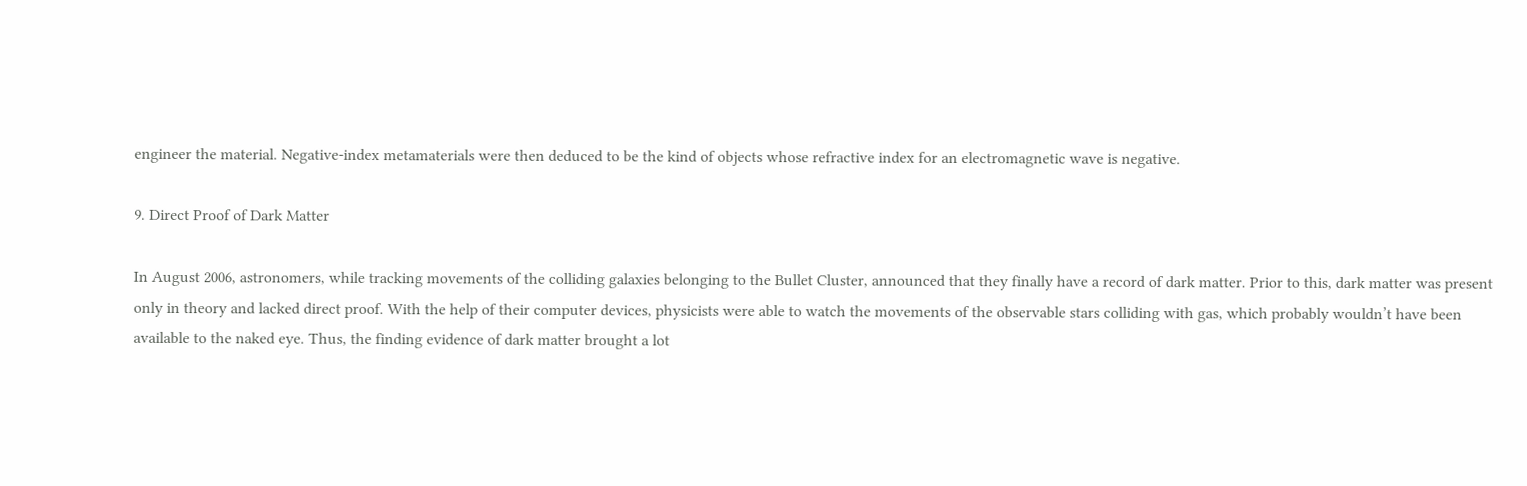engineer the material. Negative-index metamaterials were then deduced to be the kind of objects whose refractive index for an electromagnetic wave is negative.

9. Direct Proof of Dark Matter

In August 2006, astronomers, while tracking movements of the colliding galaxies belonging to the Bullet Cluster, announced that they finally have a record of dark matter. Prior to this, dark matter was present only in theory and lacked direct proof. With the help of their computer devices, physicists were able to watch the movements of the observable stars colliding with gas, which probably wouldn’t have been available to the naked eye. Thus, the finding evidence of dark matter brought a lot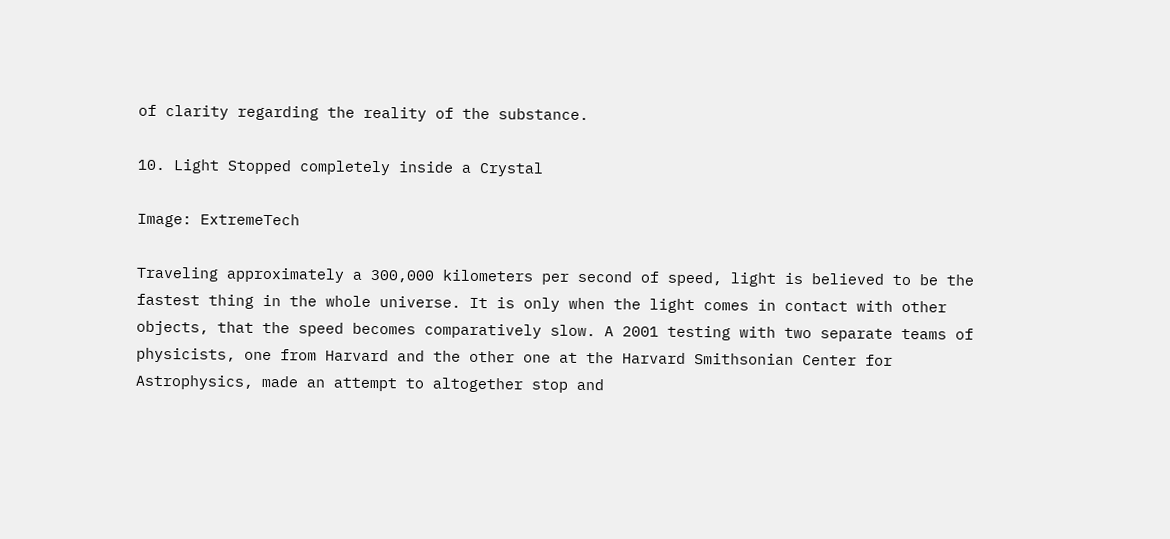of clarity regarding the reality of the substance.

10. Light Stopped completely inside a Crystal

Image: ExtremeTech

Traveling approximately a 300,000 kilometers per second of speed, light is believed to be the fastest thing in the whole universe. It is only when the light comes in contact with other objects, that the speed becomes comparatively slow. A 2001 testing with two separate teams of physicists, one from Harvard and the other one at the Harvard Smithsonian Center for Astrophysics, made an attempt to altogether stop and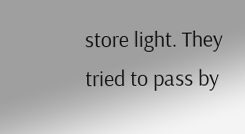store light. They tried to pass by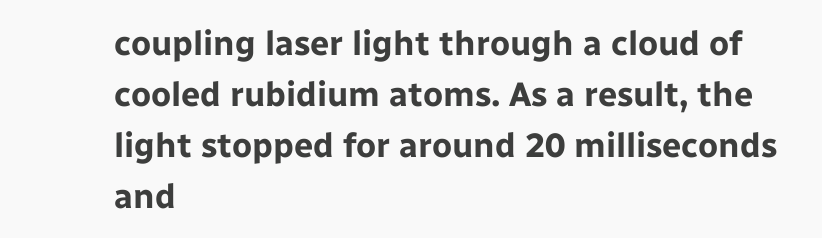coupling laser light through a cloud of cooled rubidium atoms. As a result, the light stopped for around 20 milliseconds and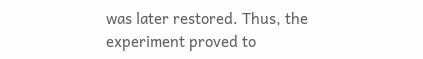was later restored. Thus, the experiment proved to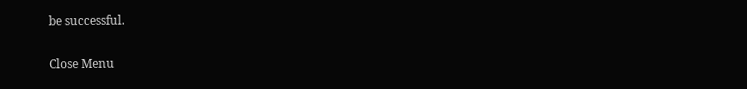be successful.

Close Menu